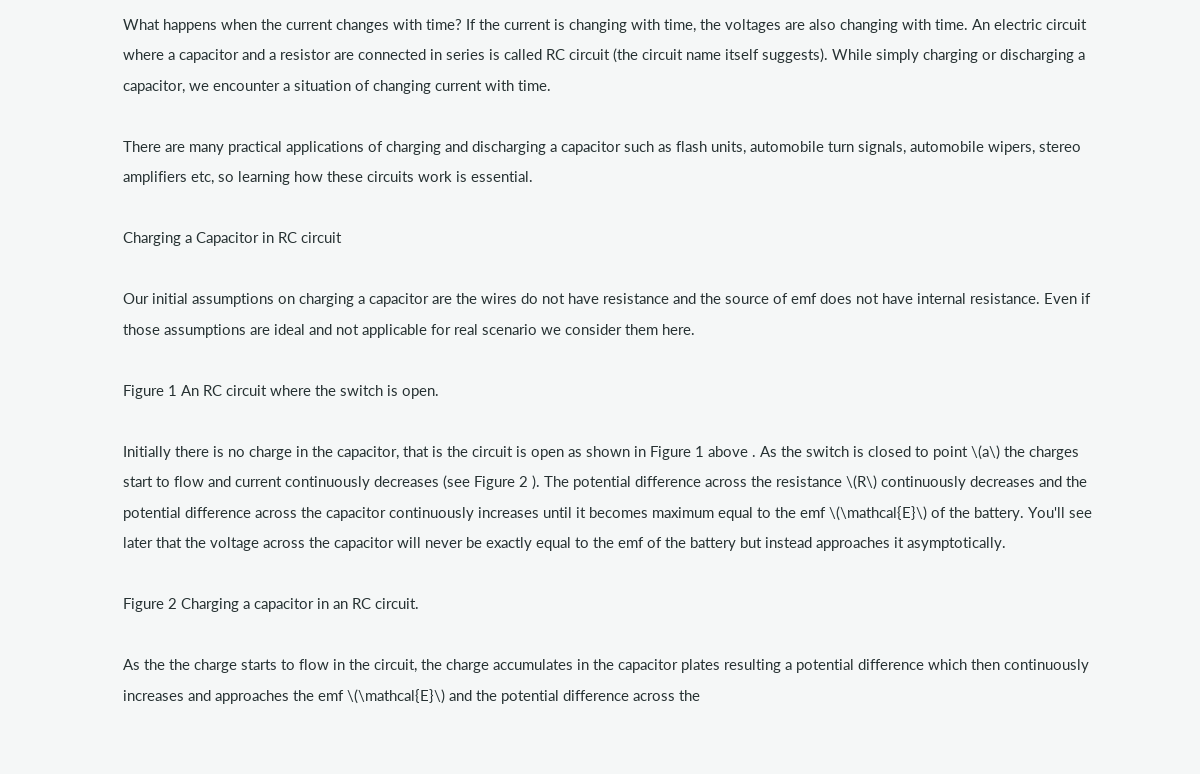What happens when the current changes with time? If the current is changing with time, the voltages are also changing with time. An electric circuit where a capacitor and a resistor are connected in series is called RC circuit (the circuit name itself suggests). While simply charging or discharging a capacitor, we encounter a situation of changing current with time.

There are many practical applications of charging and discharging a capacitor such as flash units, automobile turn signals, automobile wipers, stereo amplifiers etc, so learning how these circuits work is essential.

Charging a Capacitor in RC circuit

Our initial assumptions on charging a capacitor are the wires do not have resistance and the source of emf does not have internal resistance. Even if those assumptions are ideal and not applicable for real scenario we consider them here.

Figure 1 An RC circuit where the switch is open.

Initially there is no charge in the capacitor, that is the circuit is open as shown in Figure 1 above . As the switch is closed to point \(a\) the charges start to flow and current continuously decreases (see Figure 2 ). The potential difference across the resistance \(R\) continuously decreases and the potential difference across the capacitor continuously increases until it becomes maximum equal to the emf \(\mathcal{E}\) of the battery. You'll see later that the voltage across the capacitor will never be exactly equal to the emf of the battery but instead approaches it asymptotically.

Figure 2 Charging a capacitor in an RC circuit.

As the the charge starts to flow in the circuit, the charge accumulates in the capacitor plates resulting a potential difference which then continuously increases and approaches the emf \(\mathcal{E}\) and the potential difference across the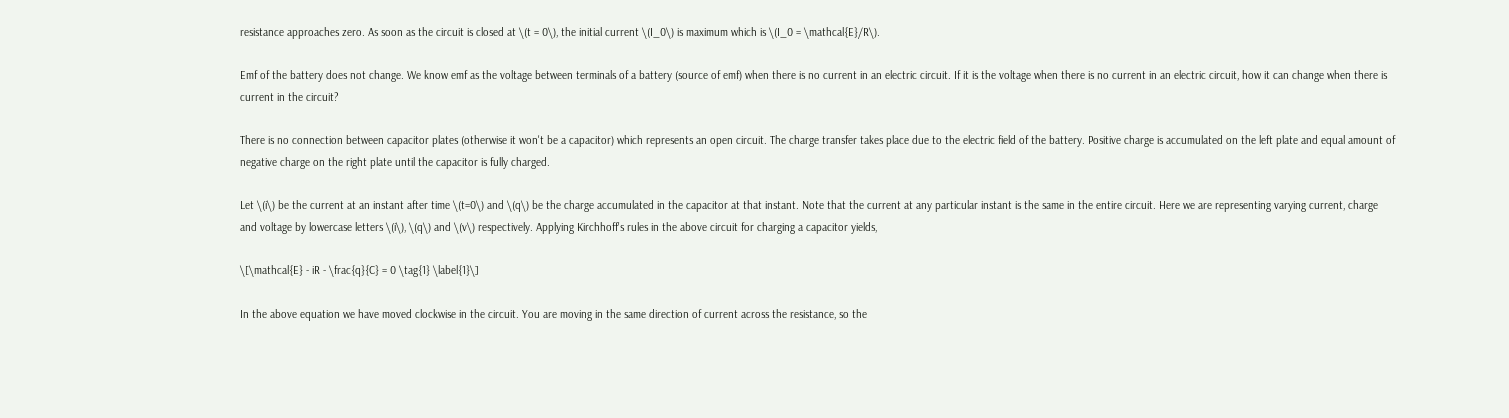resistance approaches zero. As soon as the circuit is closed at \(t = 0\), the initial current \(I_0\) is maximum which is \(I_0 = \mathcal{E}/R\).

Emf of the battery does not change. We know emf as the voltage between terminals of a battery (source of emf) when there is no current in an electric circuit. If it is the voltage when there is no current in an electric circuit, how it can change when there is current in the circuit?

There is no connection between capacitor plates (otherwise it won't be a capacitor) which represents an open circuit. The charge transfer takes place due to the electric field of the battery. Positive charge is accumulated on the left plate and equal amount of negative charge on the right plate until the capacitor is fully charged.

Let \(i\) be the current at an instant after time \(t=0\) and \(q\) be the charge accumulated in the capacitor at that instant. Note that the current at any particular instant is the same in the entire circuit. Here we are representing varying current, charge and voltage by lowercase letters \(i\), \(q\) and \(v\) respectively. Applying Kirchhoff's rules in the above circuit for charging a capacitor yields,

\[\mathcal{E} - iR - \frac{q}{C} = 0 \tag{1} \label{1}\]

In the above equation we have moved clockwise in the circuit. You are moving in the same direction of current across the resistance, so the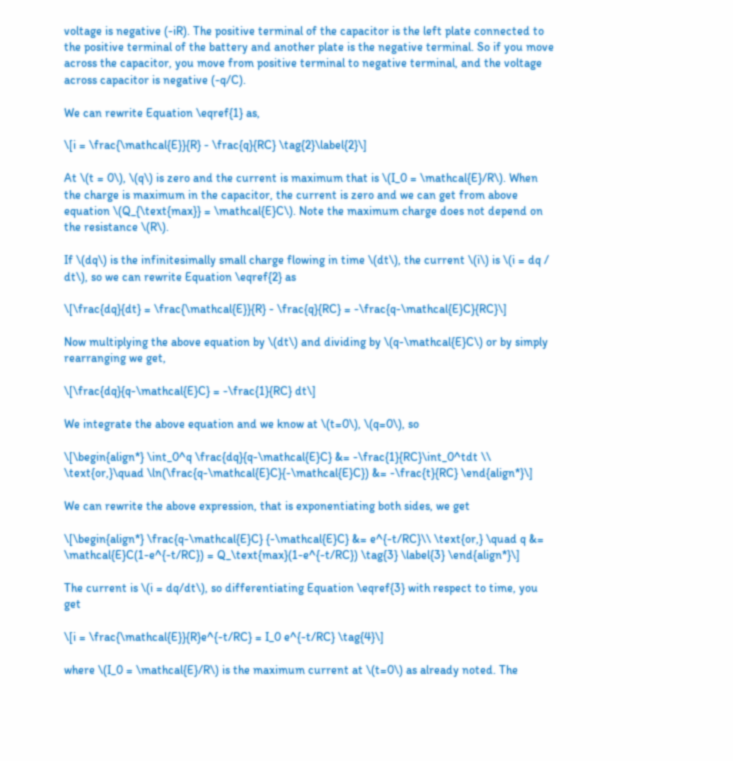voltage is negative (-iR). The positive terminal of the capacitor is the left plate connected to the positive terminal of the battery and another plate is the negative terminal. So if you move across the capacitor, you move from positive terminal to negative terminal, and the voltage across capacitor is negative (-q/C).

We can rewrite Equation \eqref{1} as,

\[i = \frac{\mathcal{E}}{R} - \frac{q}{RC} \tag{2}\label{2}\]

At \(t = 0\), \(q\) is zero and the current is maximum that is \(I_0 = \mathcal{E}/R\). When the charge is maximum in the capacitor, the current is zero and we can get from above equation \(Q_{\text{max}} = \mathcal{E}C\). Note the maximum charge does not depend on the resistance \(R\).

If \(dq\) is the infinitesimally small charge flowing in time \(dt\), the current \(i\) is \(i = dq / dt\), so we can rewrite Equation \eqref{2} as

\[\frac{dq}{dt} = \frac{\mathcal{E}}{R} - \frac{q}{RC} = -\frac{q-\mathcal{E}C}{RC}\]

Now multiplying the above equation by \(dt\) and dividing by \(q-\mathcal{E}C\) or by simply rearranging we get,

\[\frac{dq}{q-\mathcal{E}C} = -\frac{1}{RC} dt\]

We integrate the above equation and we know at \(t=0\), \(q=0\), so

\[\begin{align*} \int_0^q \frac{dq}{q-\mathcal{E}C} &= -\frac{1}{RC}\int_0^tdt \\ \text{or,}\quad \ln(\frac{q-\mathcal{E}C}{-\mathcal{E}C}) &= -\frac{t}{RC} \end{align*}\]

We can rewrite the above expression, that is exponentiating both sides, we get

\[\begin{align*} \frac{q-\mathcal{E}C} {-\mathcal{E}C} &= e^{-t/RC}\\ \text{or,} \quad q &= \mathcal{E}C(1-e^{-t/RC}) = Q_\text{max}(1-e^{-t/RC}) \tag{3} \label{3} \end{align*}\]

The current is \(i = dq/dt\), so differentiating Equation \eqref{3} with respect to time, you get

\[i = \frac{\mathcal{E}}{R}e^{-t/RC} = I_0 e^{-t/RC} \tag{4}\]

where \(I_0 = \mathcal{E}/R\) is the maximum current at \(t=0\) as already noted. The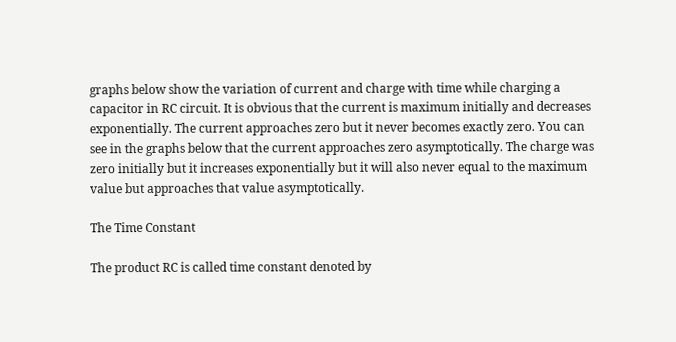graphs below show the variation of current and charge with time while charging a capacitor in RC circuit. It is obvious that the current is maximum initially and decreases exponentially. The current approaches zero but it never becomes exactly zero. You can see in the graphs below that the current approaches zero asymptotically. The charge was zero initially but it increases exponentially but it will also never equal to the maximum value but approaches that value asymptotically.

The Time Constant

The product RC is called time constant denoted by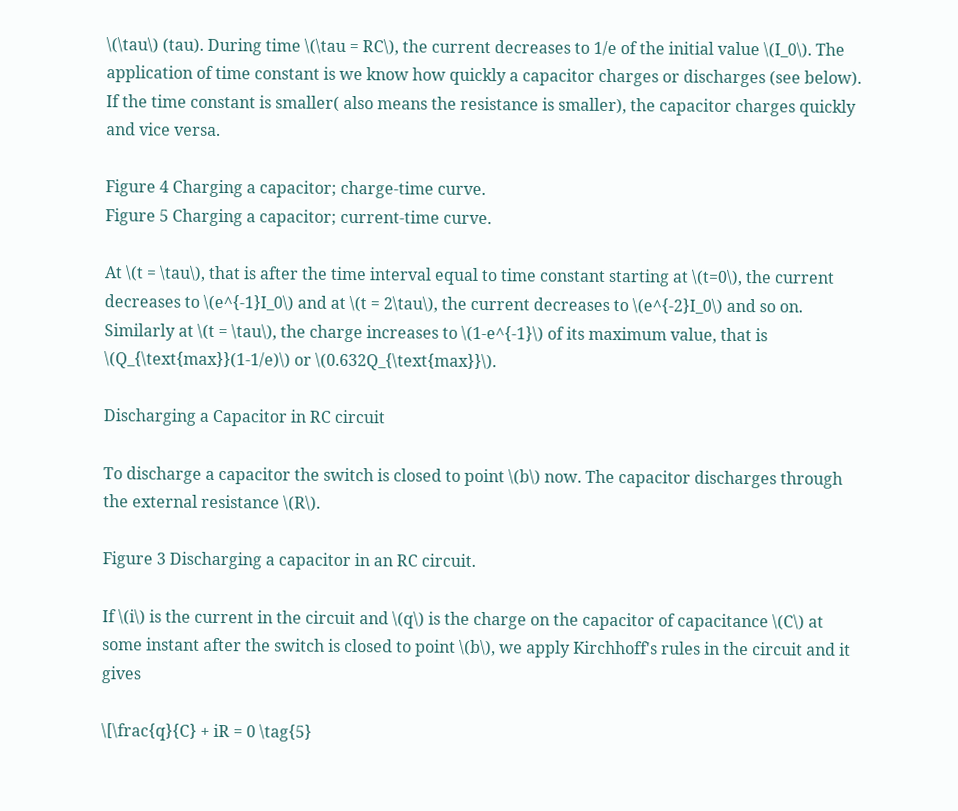\(\tau\) (tau). During time \(\tau = RC\), the current decreases to 1/e of the initial value \(I_0\). The application of time constant is we know how quickly a capacitor charges or discharges (see below). If the time constant is smaller( also means the resistance is smaller), the capacitor charges quickly and vice versa.

Figure 4 Charging a capacitor; charge-time curve.
Figure 5 Charging a capacitor; current-time curve.

At \(t = \tau\), that is after the time interval equal to time constant starting at \(t=0\), the current decreases to \(e^{-1}I_0\) and at \(t = 2\tau\), the current decreases to \(e^{-2}I_0\) and so on. Similarly at \(t = \tau\), the charge increases to \(1-e^{-1}\) of its maximum value, that is \(Q_{\text{max}}(1-1/e)\) or \(0.632Q_{\text{max}}\).

Discharging a Capacitor in RC circuit

To discharge a capacitor the switch is closed to point \(b\) now. The capacitor discharges through the external resistance \(R\).

Figure 3 Discharging a capacitor in an RC circuit.

If \(i\) is the current in the circuit and \(q\) is the charge on the capacitor of capacitance \(C\) at some instant after the switch is closed to point \(b\), we apply Kirchhoff's rules in the circuit and it gives

\[\frac{q}{C} + iR = 0 \tag{5}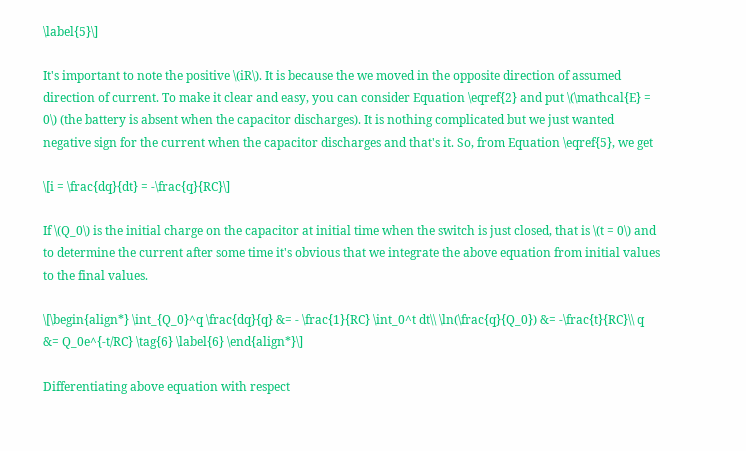\label{5}\]

It's important to note the positive \(iR\). It is because the we moved in the opposite direction of assumed direction of current. To make it clear and easy, you can consider Equation \eqref{2} and put \(\mathcal{E} = 0\) (the battery is absent when the capacitor discharges). It is nothing complicated but we just wanted negative sign for the current when the capacitor discharges and that's it. So, from Equation \eqref{5}, we get

\[i = \frac{dq}{dt} = -\frac{q}{RC}\]

If \(Q_0\) is the initial charge on the capacitor at initial time when the switch is just closed, that is \(t = 0\) and to determine the current after some time it's obvious that we integrate the above equation from initial values to the final values.

\[\begin{align*} \int_{Q_0}^q \frac{dq}{q} &= - \frac{1}{RC} \int_0^t dt\\ \ln(\frac{q}{Q_0}) &= -\frac{t}{RC}\\ q &= Q_0e^{-t/RC} \tag{6} \label{6} \end{align*}\]

Differentiating above equation with respect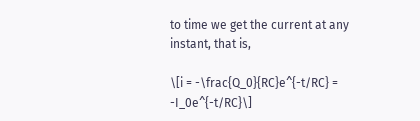to time we get the current at any instant, that is,

\[i = -\frac{Q_0}{RC}e^{-t/RC} = -I_0e^{-t/RC}\]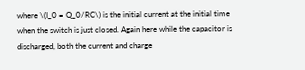where \(I_0 = Q_0/RC\) is the initial current at the initial time when the switch is just closed. Again here while the capacitor is discharged, both the current and charge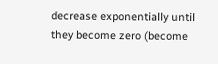decrease exponentially until they become zero (become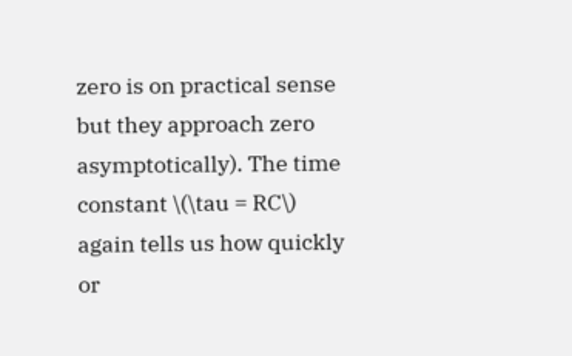zero is on practical sense but they approach zero asymptotically). The time constant \(\tau = RC\) again tells us how quickly or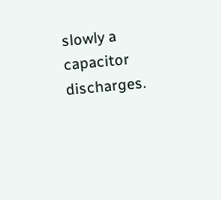slowly a capacitor discharges.